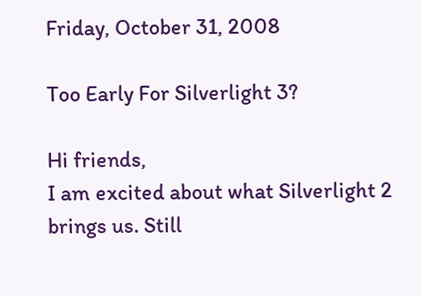Friday, October 31, 2008

Too Early For Silverlight 3?

Hi friends,
I am excited about what Silverlight 2 brings us. Still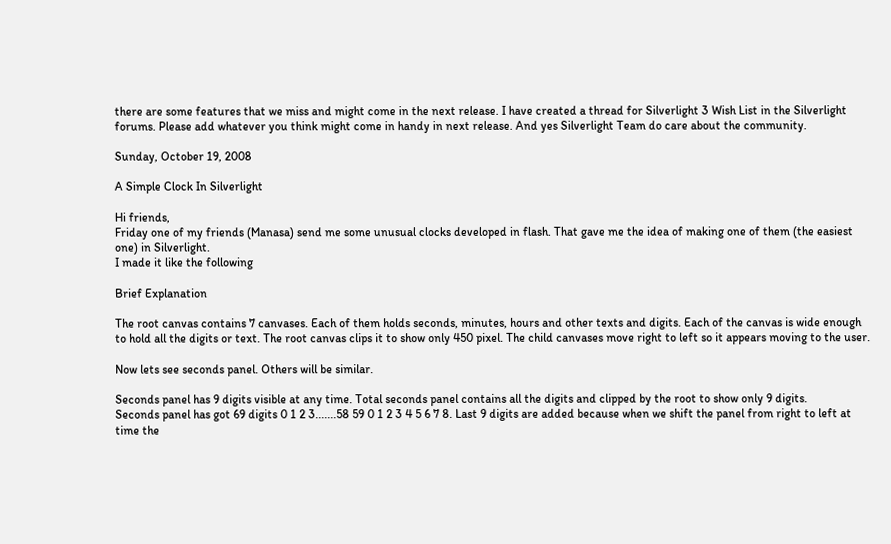there are some features that we miss and might come in the next release. I have created a thread for Silverlight 3 Wish List in the Silverlight forums. Please add whatever you think might come in handy in next release. And yes Silverlight Team do care about the community.

Sunday, October 19, 2008

A Simple Clock In Silverlight

Hi friends,
Friday one of my friends (Manasa) send me some unusual clocks developed in flash. That gave me the idea of making one of them (the easiest one) in Silverlight.
I made it like the following

Brief Explanation

The root canvas contains 7 canvases. Each of them holds seconds, minutes, hours and other texts and digits. Each of the canvas is wide enough to hold all the digits or text. The root canvas clips it to show only 450 pixel. The child canvases move right to left so it appears moving to the user.

Now lets see seconds panel. Others will be similar.

Seconds panel has 9 digits visible at any time. Total seconds panel contains all the digits and clipped by the root to show only 9 digits.
Seconds panel has got 69 digits 0 1 2 3.......58 59 0 1 2 3 4 5 6 7 8. Last 9 digits are added because when we shift the panel from right to left at time the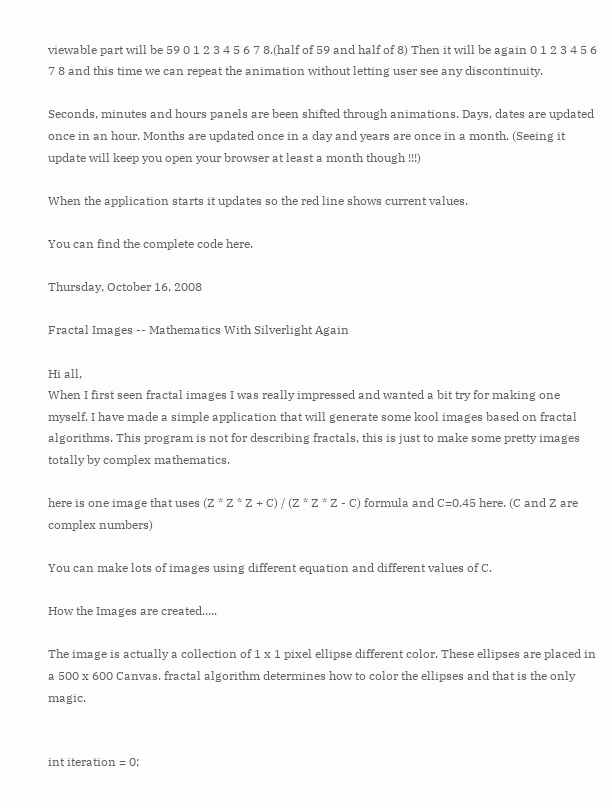viewable part will be 59 0 1 2 3 4 5 6 7 8.(half of 59 and half of 8) Then it will be again 0 1 2 3 4 5 6 7 8 and this time we can repeat the animation without letting user see any discontinuity.

Seconds, minutes and hours panels are been shifted through animations. Days, dates are updated once in an hour. Months are updated once in a day and years are once in a month. (Seeing it update will keep you open your browser at least a month though !!!)

When the application starts it updates so the red line shows current values.

You can find the complete code here.

Thursday, October 16, 2008

Fractal Images -- Mathematics With Silverlight Again

Hi all,
When I first seen fractal images I was really impressed and wanted a bit try for making one myself. I have made a simple application that will generate some kool images based on fractal algorithms. This program is not for describing fractals, this is just to make some pretty images totally by complex mathematics.

here is one image that uses (Z * Z * Z + C) / (Z * Z * Z - C) formula and C=0.45 here. (C and Z are complex numbers)

You can make lots of images using different equation and different values of C.

How the Images are created.....

The image is actually a collection of 1 x 1 pixel ellipse different color. These ellipses are placed in a 500 x 600 Canvas. fractal algorithm determines how to color the ellipses and that is the only magic.


int iteration = 0;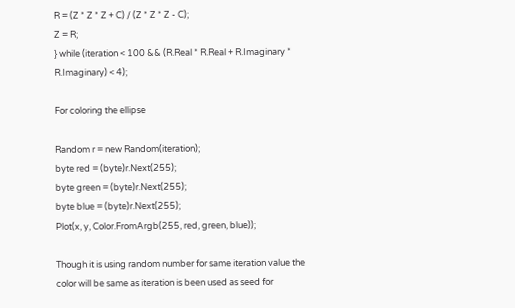R = (Z * Z * Z + C) / (Z * Z * Z - C);
Z = R;
} while (iteration < 100 && (R.Real * R.Real + R.Imaginary * R.Imaginary) < 4);

For coloring the ellipse

Random r = new Random(iteration);
byte red = (byte)r.Next(255);
byte green = (byte)r.Next(255);
byte blue = (byte)r.Next(255);
Plot(x, y, Color.FromArgb(255, red, green, blue));

Though it is using random number for same iteration value the color will be same as iteration is been used as seed for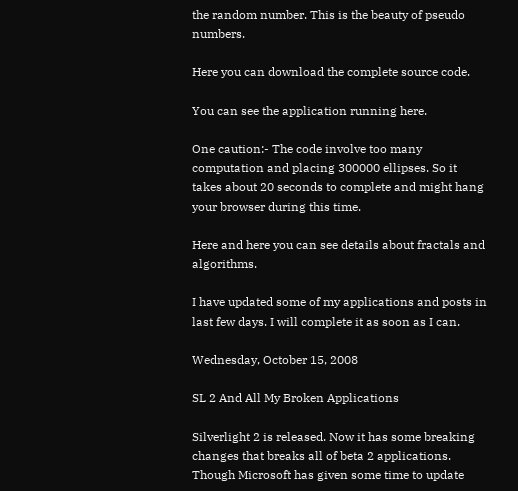the random number. This is the beauty of pseudo numbers.

Here you can download the complete source code.

You can see the application running here.

One caution:- The code involve too many computation and placing 300000 ellipses. So it takes about 20 seconds to complete and might hang your browser during this time.

Here and here you can see details about fractals and algorithms.

I have updated some of my applications and posts in last few days. I will complete it as soon as I can.

Wednesday, October 15, 2008

SL 2 And All My Broken Applications

Silverlight 2 is released. Now it has some breaking changes that breaks all of beta 2 applications. Though Microsoft has given some time to update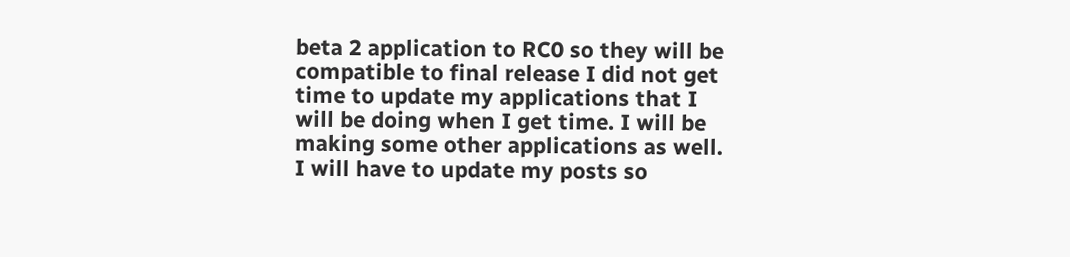beta 2 application to RC0 so they will be compatible to final release I did not get time to update my applications that I will be doing when I get time. I will be making some other applications as well. I will have to update my posts so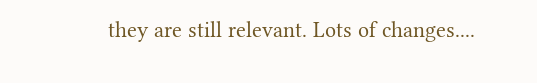they are still relevant. Lots of changes....